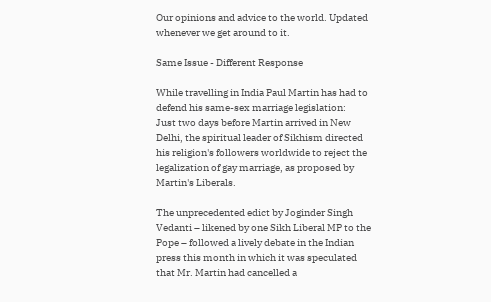Our opinions and advice to the world. Updated whenever we get around to it.

Same Issue - Different Response

While travelling in India Paul Martin has had to defend his same-sex marriage legislation:
Just two days before Martin arrived in New Delhi, the spiritual leader of Sikhism directed his religion's followers worldwide to reject the legalization of gay marriage, as proposed by Martin's Liberals.

The unprecedented edict by Joginder Singh Vedanti – likened by one Sikh Liberal MP to the Pope – followed a lively debate in the Indian press this month in which it was speculated that Mr. Martin had cancelled a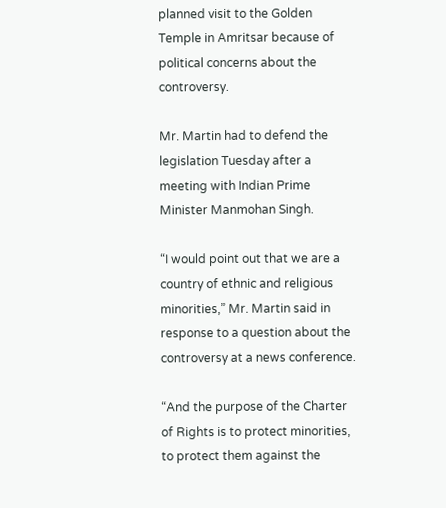planned visit to the Golden Temple in Amritsar because of political concerns about the controversy.

Mr. Martin had to defend the legislation Tuesday after a meeting with Indian Prime Minister Manmohan Singh.

“I would point out that we are a country of ethnic and religious minorities,” Mr. Martin said in response to a question about the controversy at a news conference.

“And the purpose of the Charter of Rights is to protect minorities, to protect them against the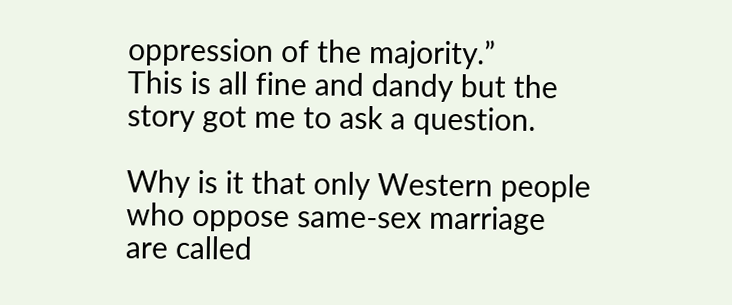oppression of the majority.”
This is all fine and dandy but the story got me to ask a question.

Why is it that only Western people who oppose same-sex marriage are called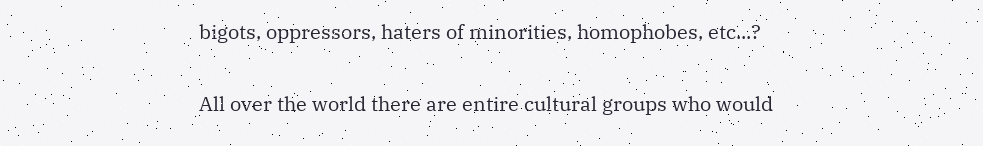bigots, oppressors, haters of minorities, homophobes, etc...?

All over the world there are entire cultural groups who would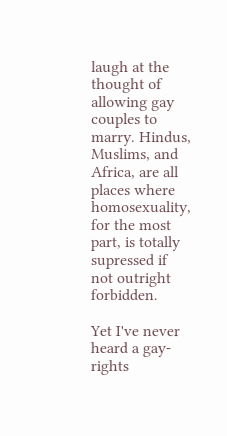laugh at the thought of allowing gay couples to marry. Hindus, Muslims, and Africa, are all places where homosexuality, for the most part, is totally supressed if not outright forbidden.

Yet I've never heard a gay-rights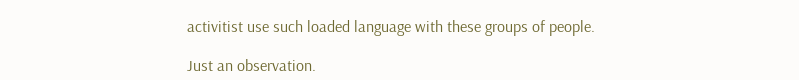activitist use such loaded language with these groups of people.

Just an observation.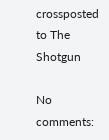crossposted to The Shotgun

No comments: